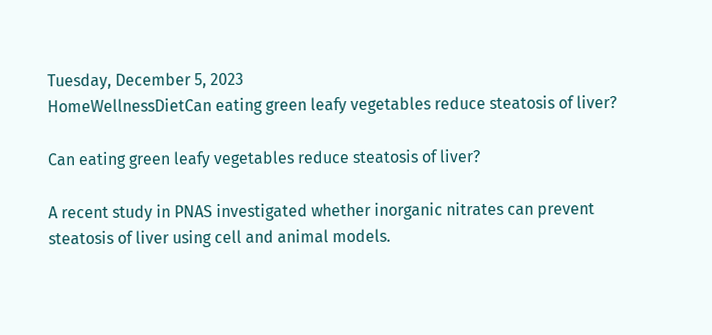Tuesday, December 5, 2023
HomeWellnessDietCan eating green leafy vegetables reduce steatosis of liver?

Can eating green leafy vegetables reduce steatosis of liver?

A recent study in PNAS investigated whether inorganic nitrates can prevent steatosis of liver using cell and animal models.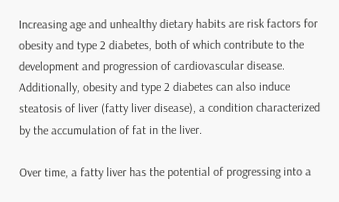Increasing age and unhealthy dietary habits are risk factors for obesity and type 2 diabetes, both of which contribute to the development and progression of cardiovascular disease. Additionally, obesity and type 2 diabetes can also induce steatosis of liver (fatty liver disease), a condition characterized by the accumulation of fat in the liver.

Over time, a fatty liver has the potential of progressing into a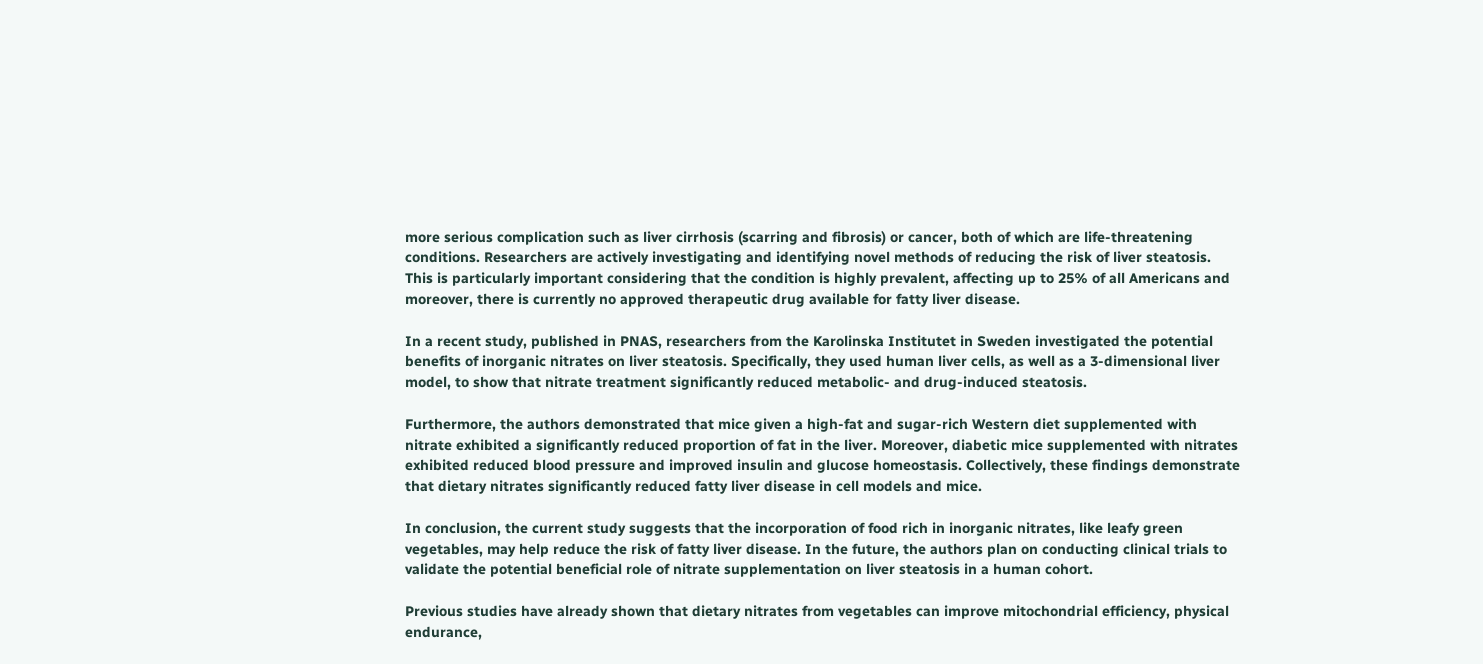more serious complication such as liver cirrhosis (scarring and fibrosis) or cancer, both of which are life-threatening conditions. Researchers are actively investigating and identifying novel methods of reducing the risk of liver steatosis. This is particularly important considering that the condition is highly prevalent, affecting up to 25% of all Americans and moreover, there is currently no approved therapeutic drug available for fatty liver disease.

In a recent study, published in PNAS, researchers from the Karolinska Institutet in Sweden investigated the potential benefits of inorganic nitrates on liver steatosis. Specifically, they used human liver cells, as well as a 3-dimensional liver model, to show that nitrate treatment significantly reduced metabolic- and drug-induced steatosis.

Furthermore, the authors demonstrated that mice given a high-fat and sugar-rich Western diet supplemented with nitrate exhibited a significantly reduced proportion of fat in the liver. Moreover, diabetic mice supplemented with nitrates exhibited reduced blood pressure and improved insulin and glucose homeostasis. Collectively, these findings demonstrate that dietary nitrates significantly reduced fatty liver disease in cell models and mice.

In conclusion, the current study suggests that the incorporation of food rich in inorganic nitrates, like leafy green vegetables, may help reduce the risk of fatty liver disease. In the future, the authors plan on conducting clinical trials to validate the potential beneficial role of nitrate supplementation on liver steatosis in a human cohort.

Previous studies have already shown that dietary nitrates from vegetables can improve mitochondrial efficiency, physical endurance,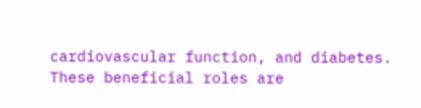cardiovascular function, and diabetes. These beneficial roles are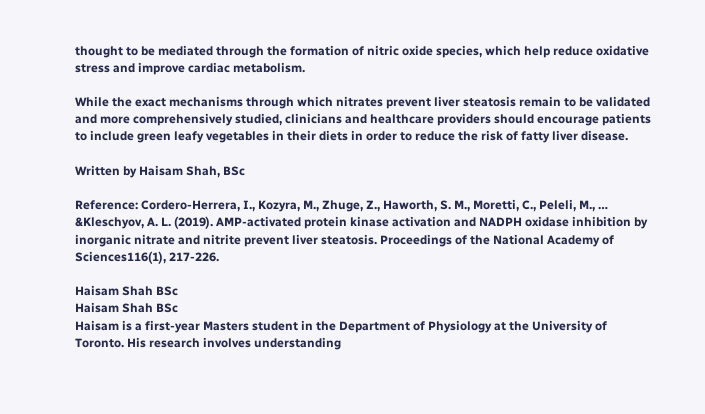thought to be mediated through the formation of nitric oxide species, which help reduce oxidative stress and improve cardiac metabolism.

While the exact mechanisms through which nitrates prevent liver steatosis remain to be validated and more comprehensively studied, clinicians and healthcare providers should encourage patients to include green leafy vegetables in their diets in order to reduce the risk of fatty liver disease.

Written by Haisam Shah, BSc

Reference: Cordero-Herrera, I., Kozyra, M., Zhuge, Z., Haworth, S. M., Moretti, C., Peleli, M., … &Kleschyov, A. L. (2019). AMP-activated protein kinase activation and NADPH oxidase inhibition by inorganic nitrate and nitrite prevent liver steatosis. Proceedings of the National Academy of Sciences116(1), 217-226.

Haisam Shah BSc
Haisam Shah BSc
Haisam is a first-year Masters student in the Department of Physiology at the University of Toronto. His research involves understanding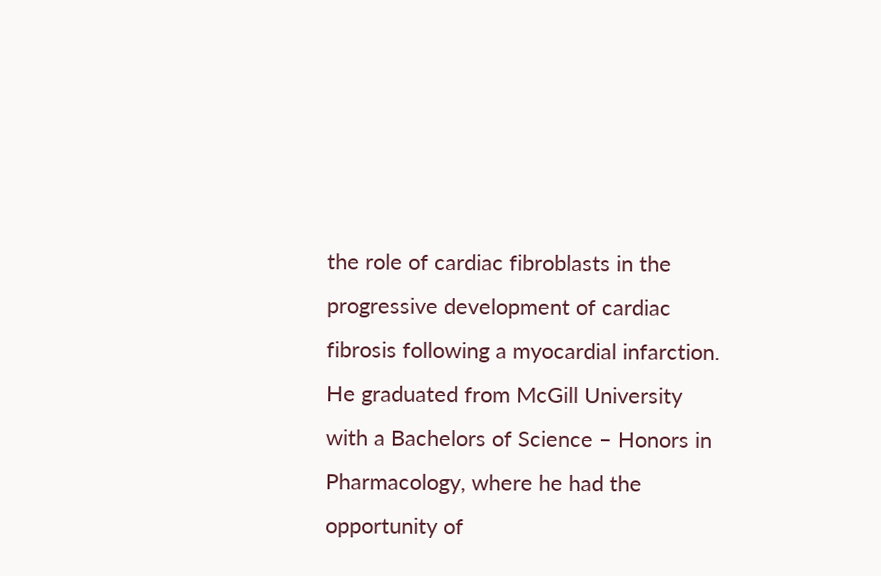the role of cardiac fibroblasts in the progressive development of cardiac fibrosis following a myocardial infarction. He graduated from McGill University with a Bachelors of Science – Honors in Pharmacology, where he had the opportunity of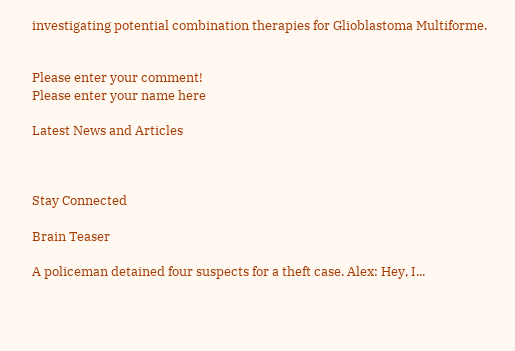investigating potential combination therapies for Glioblastoma Multiforme.


Please enter your comment!
Please enter your name here

Latest News and Articles



Stay Connected

Brain Teaser

A policeman detained four suspects for a theft case. Alex: Hey, I...